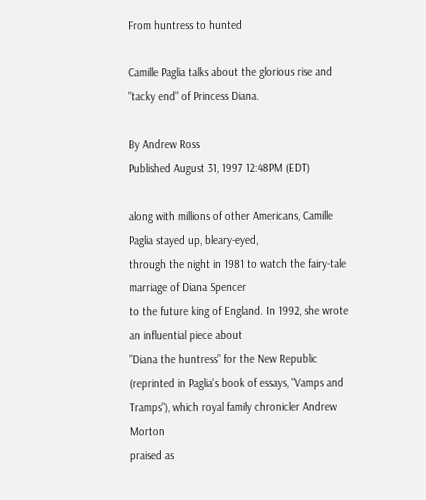From huntress to hunted

Camille Paglia talks about the glorious rise and "tacky end" of Princess Diana.

By Andrew Ross
Published August 31, 1997 12:48PM (EDT)

along with millions of other Americans, Camille Paglia stayed up, bleary-eyed,
through the night in 1981 to watch the fairy-tale marriage of Diana Spencer
to the future king of England. In 1992, she wrote an influential piece about
"Diana the huntress" for the New Republic (reprinted in Paglia's book of essays, "Vamps and Tramps"), which royal family chronicler Andrew Morton
praised as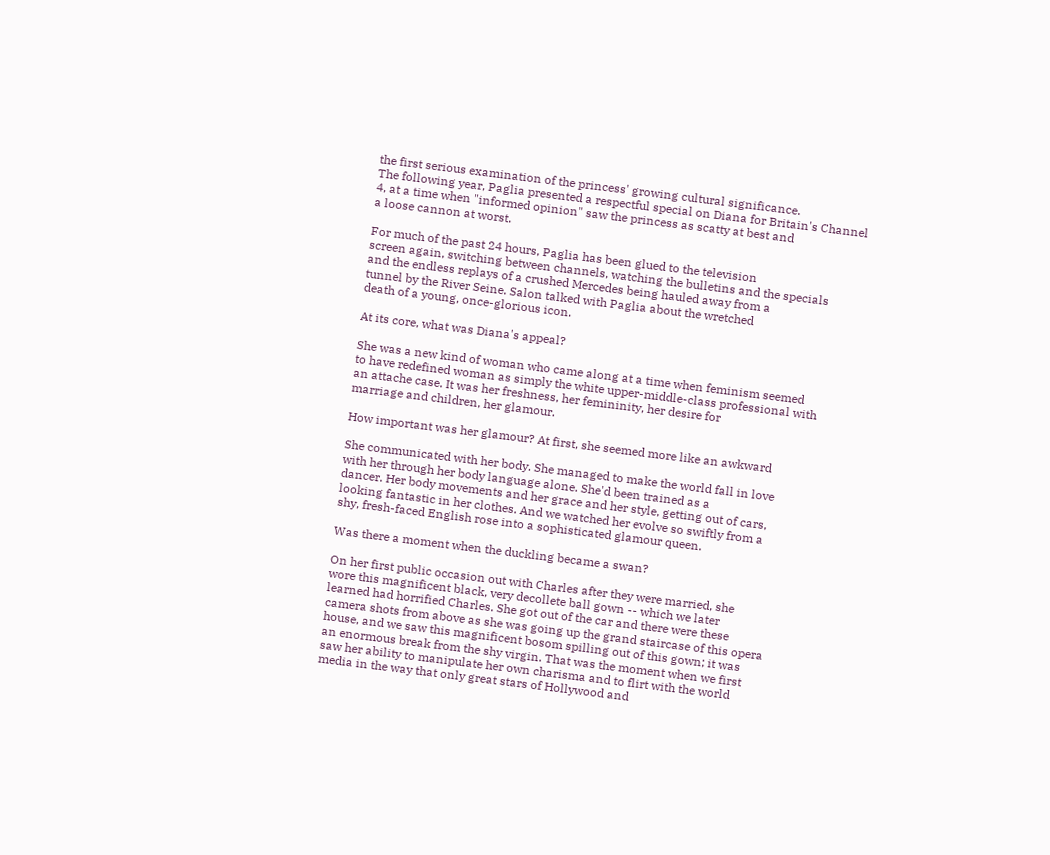the first serious examination of the princess' growing cultural significance.
The following year, Paglia presented a respectful special on Diana for Britain's Channel
4, at a time when "informed opinion" saw the princess as scatty at best and
a loose cannon at worst.

For much of the past 24 hours, Paglia has been glued to the television
screen again, switching between channels, watching the bulletins and the specials
and the endless replays of a crushed Mercedes being hauled away from a
tunnel by the River Seine. Salon talked with Paglia about the wretched
death of a young, once-glorious icon.

At its core, what was Diana's appeal?

She was a new kind of woman who came along at a time when feminism seemed
to have redefined woman as simply the white upper-middle-class professional with
an attache case. It was her freshness, her femininity, her desire for
marriage and children, her glamour.

How important was her glamour? At first, she seemed more like an awkward

She communicated with her body. She managed to make the world fall in love
with her through her body language alone. She'd been trained as a
dancer. Her body movements and her grace and her style, getting out of cars,
looking fantastic in her clothes. And we watched her evolve so swiftly from a
shy, fresh-faced English rose into a sophisticated glamour queen.

Was there a moment when the duckling became a swan?

On her first public occasion out with Charles after they were married, she
wore this magnificent black, very decollete ball gown -- which we later
learned had horrified Charles. She got out of the car and there were these
camera shots from above as she was going up the grand staircase of this opera
house, and we saw this magnificent bosom spilling out of this gown; it was
an enormous break from the shy virgin. That was the moment when we first
saw her ability to manipulate her own charisma and to flirt with the world
media in the way that only great stars of Hollywood and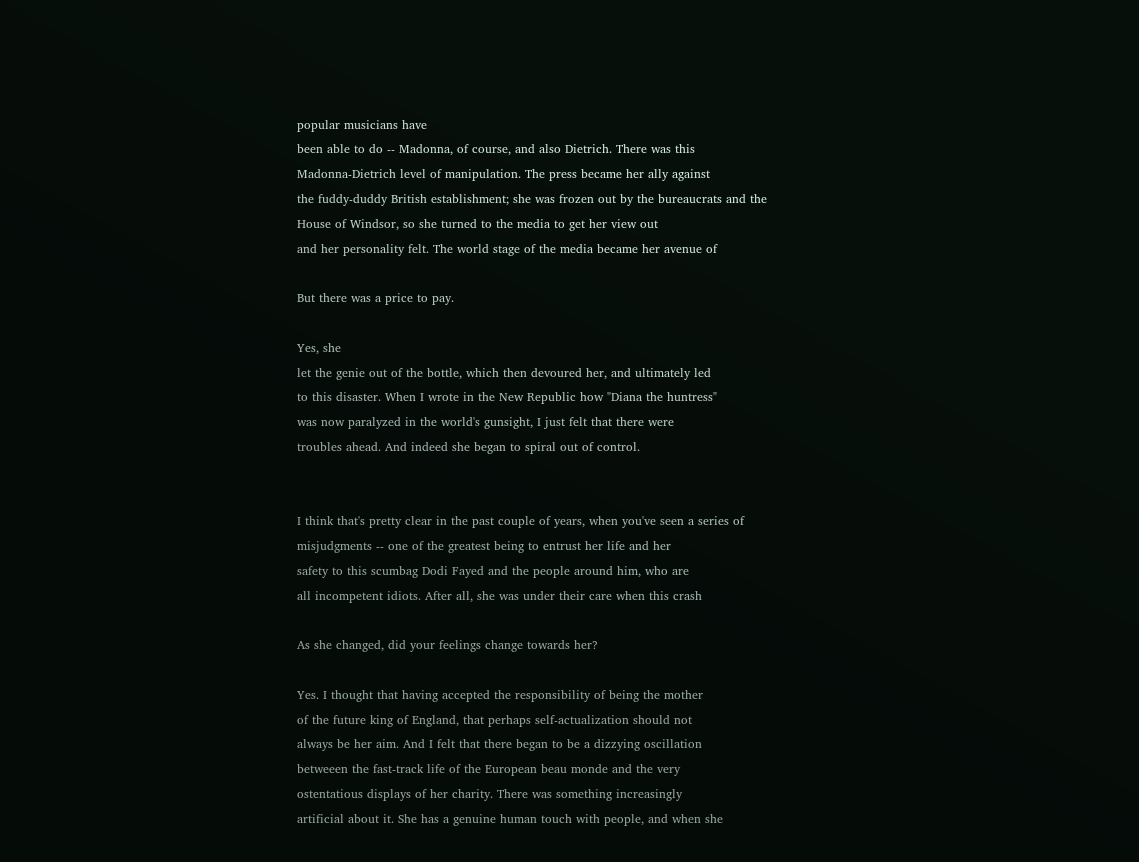popular musicians have
been able to do -- Madonna, of course, and also Dietrich. There was this
Madonna-Dietrich level of manipulation. The press became her ally against
the fuddy-duddy British establishment; she was frozen out by the bureaucrats and the
House of Windsor, so she turned to the media to get her view out
and her personality felt. The world stage of the media became her avenue of

But there was a price to pay.

Yes, she
let the genie out of the bottle, which then devoured her, and ultimately led
to this disaster. When I wrote in the New Republic how "Diana the huntress"
was now paralyzed in the world's gunsight, I just felt that there were
troubles ahead. And indeed she began to spiral out of control.


I think that's pretty clear in the past couple of years, when you've seen a series of
misjudgments -- one of the greatest being to entrust her life and her
safety to this scumbag Dodi Fayed and the people around him, who are
all incompetent idiots. After all, she was under their care when this crash

As she changed, did your feelings change towards her?

Yes. I thought that having accepted the responsibility of being the mother
of the future king of England, that perhaps self-actualization should not
always be her aim. And I felt that there began to be a dizzying oscillation
betweeen the fast-track life of the European beau monde and the very
ostentatious displays of her charity. There was something increasingly
artificial about it. She has a genuine human touch with people, and when she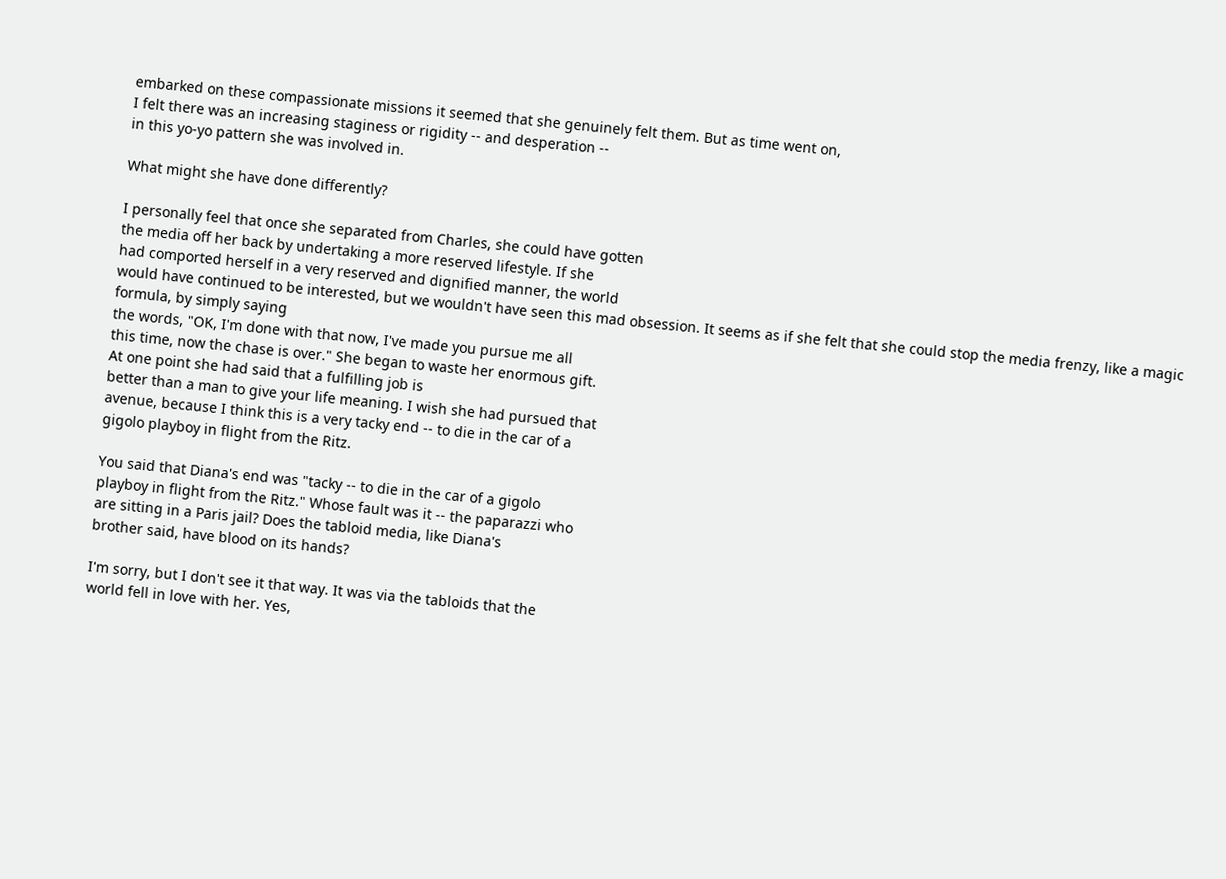embarked on these compassionate missions it seemed that she genuinely felt them. But as time went on,
I felt there was an increasing staginess or rigidity -- and desperation --
in this yo-yo pattern she was involved in.

What might she have done differently?

I personally feel that once she separated from Charles, she could have gotten
the media off her back by undertaking a more reserved lifestyle. If she
had comported herself in a very reserved and dignified manner, the world
would have continued to be interested, but we wouldn't have seen this mad obsession. It seems as if she felt that she could stop the media frenzy, like a magic formula, by simply saying
the words, "OK, I'm done with that now, I've made you pursue me all
this time, now the chase is over." She began to waste her enormous gift.
At one point she had said that a fulfilling job is
better than a man to give your life meaning. I wish she had pursued that
avenue, because I think this is a very tacky end -- to die in the car of a
gigolo playboy in flight from the Ritz.

You said that Diana's end was "tacky -- to die in the car of a gigolo
playboy in flight from the Ritz." Whose fault was it -- the paparazzi who
are sitting in a Paris jail? Does the tabloid media, like Diana's
brother said, have blood on its hands?

I'm sorry, but I don't see it that way. It was via the tabloids that the
world fell in love with her. Yes,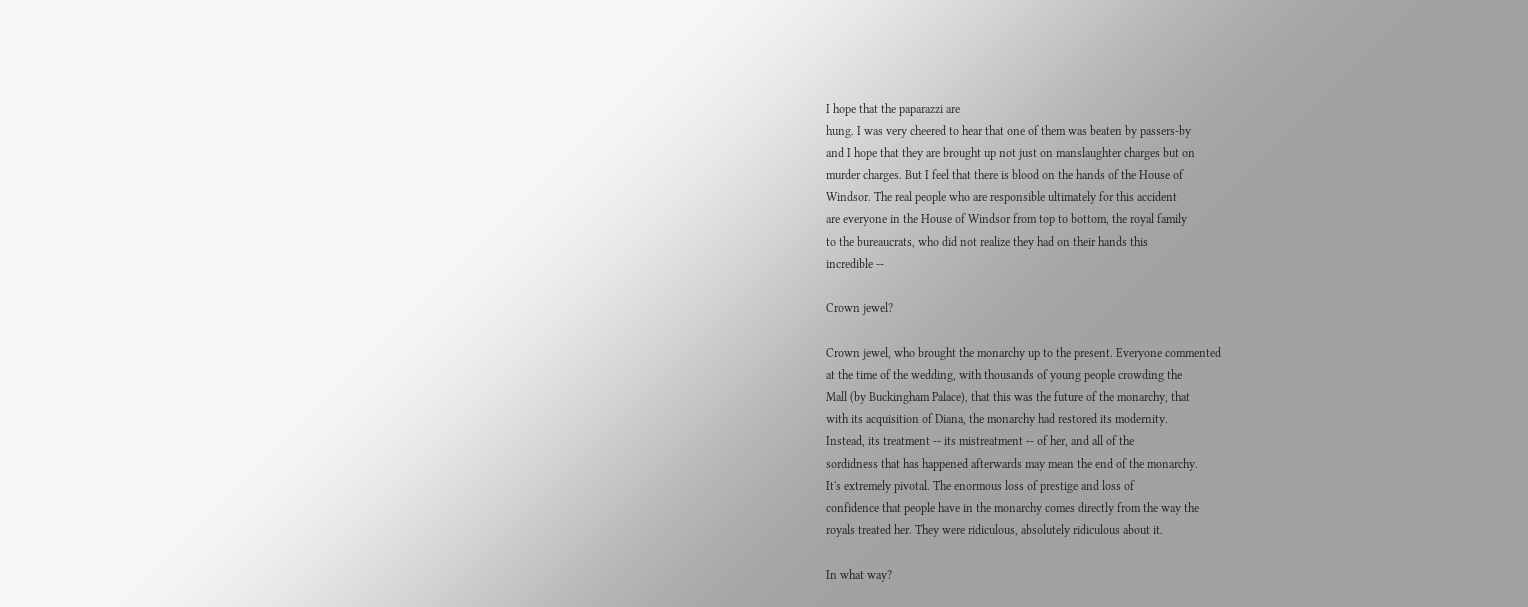I hope that the paparazzi are
hung. I was very cheered to hear that one of them was beaten by passers-by
and I hope that they are brought up not just on manslaughter charges but on
murder charges. But I feel that there is blood on the hands of the House of
Windsor. The real people who are responsible ultimately for this accident
are everyone in the House of Windsor from top to bottom, the royal family
to the bureaucrats, who did not realize they had on their hands this
incredible --

Crown jewel?

Crown jewel, who brought the monarchy up to the present. Everyone commented
at the time of the wedding, with thousands of young people crowding the
Mall (by Buckingham Palace), that this was the future of the monarchy, that
with its acquisition of Diana, the monarchy had restored its modernity.
Instead, its treatment -- its mistreatment -- of her, and all of the
sordidness that has happened afterwards may mean the end of the monarchy.
It's extremely pivotal. The enormous loss of prestige and loss of
confidence that people have in the monarchy comes directly from the way the
royals treated her. They were ridiculous, absolutely ridiculous about it.

In what way?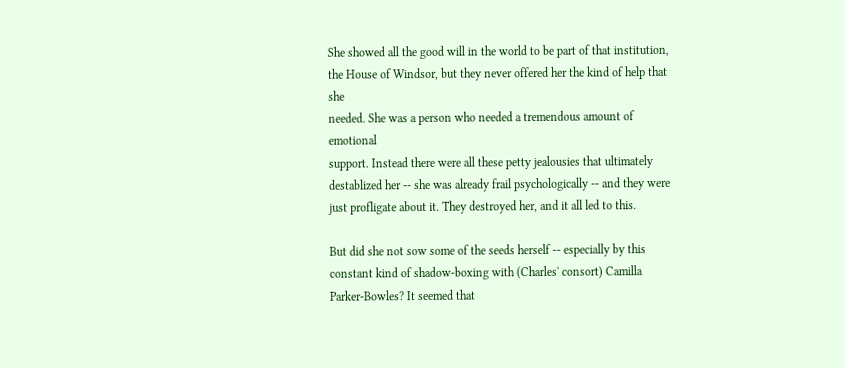She showed all the good will in the world to be part of that institution,
the House of Windsor, but they never offered her the kind of help that she
needed. She was a person who needed a tremendous amount of emotional
support. Instead there were all these petty jealousies that ultimately
destablized her -- she was already frail psychologically -- and they were
just profligate about it. They destroyed her, and it all led to this.

But did she not sow some of the seeds herself -- especially by this
constant kind of shadow-boxing with (Charles' consort) Camilla Parker-Bowles? It seemed that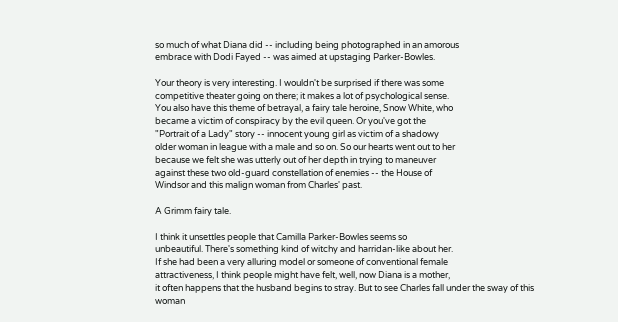so much of what Diana did -- including being photographed in an amorous
embrace with Dodi Fayed -- was aimed at upstaging Parker-Bowles.

Your theory is very interesting. I wouldn't be surprised if there was some
competitive theater going on there; it makes a lot of psychological sense.
You also have this theme of betrayal, a fairy tale heroine, Snow White, who
became a victim of conspiracy by the evil queen. Or you've got the
"Portrait of a Lady" story -- innocent young girl as victim of a shadowy
older woman in league with a male and so on. So our hearts went out to her
because we felt she was utterly out of her depth in trying to maneuver
against these two old-guard constellation of enemies -- the House of
Windsor and this malign woman from Charles' past.

A Grimm fairy tale.

I think it unsettles people that Camilla Parker-Bowles seems so
unbeautiful. There's something kind of witchy and harridan-like about her.
If she had been a very alluring model or someone of conventional female
attractiveness, I think people might have felt, well, now Diana is a mother,
it often happens that the husband begins to stray. But to see Charles fall under the sway of this woman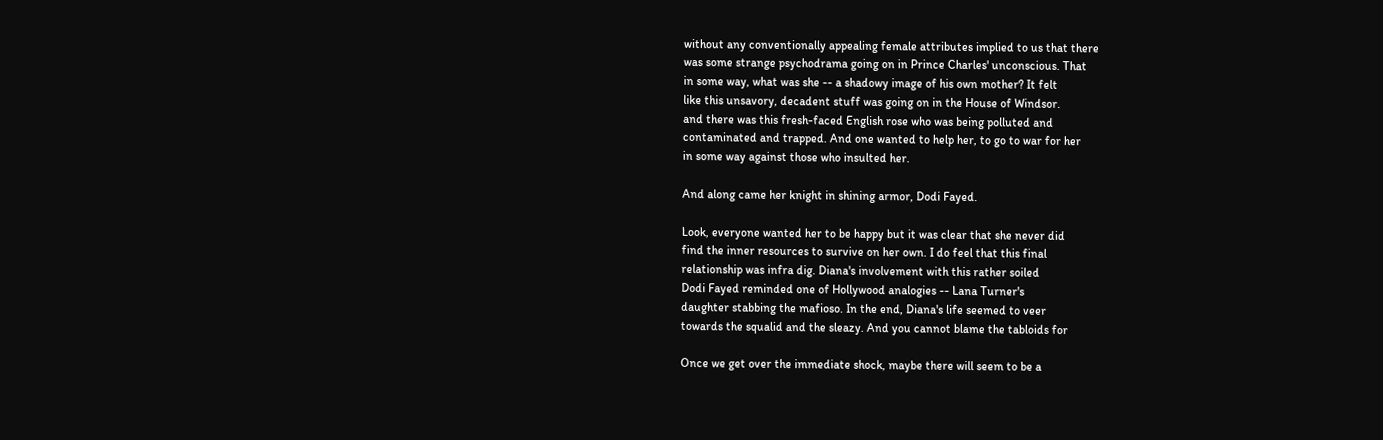without any conventionally appealing female attributes implied to us that there
was some strange psychodrama going on in Prince Charles' unconscious. That
in some way, what was she -- a shadowy image of his own mother? It felt
like this unsavory, decadent stuff was going on in the House of Windsor.
and there was this fresh-faced English rose who was being polluted and
contaminated and trapped. And one wanted to help her, to go to war for her
in some way against those who insulted her.

And along came her knight in shining armor, Dodi Fayed.

Look, everyone wanted her to be happy but it was clear that she never did
find the inner resources to survive on her own. I do feel that this final
relationship was infra dig. Diana's involvement with this rather soiled
Dodi Fayed reminded one of Hollywood analogies -- Lana Turner's
daughter stabbing the mafioso. In the end, Diana's life seemed to veer
towards the squalid and the sleazy. And you cannot blame the tabloids for

Once we get over the immediate shock, maybe there will seem to be a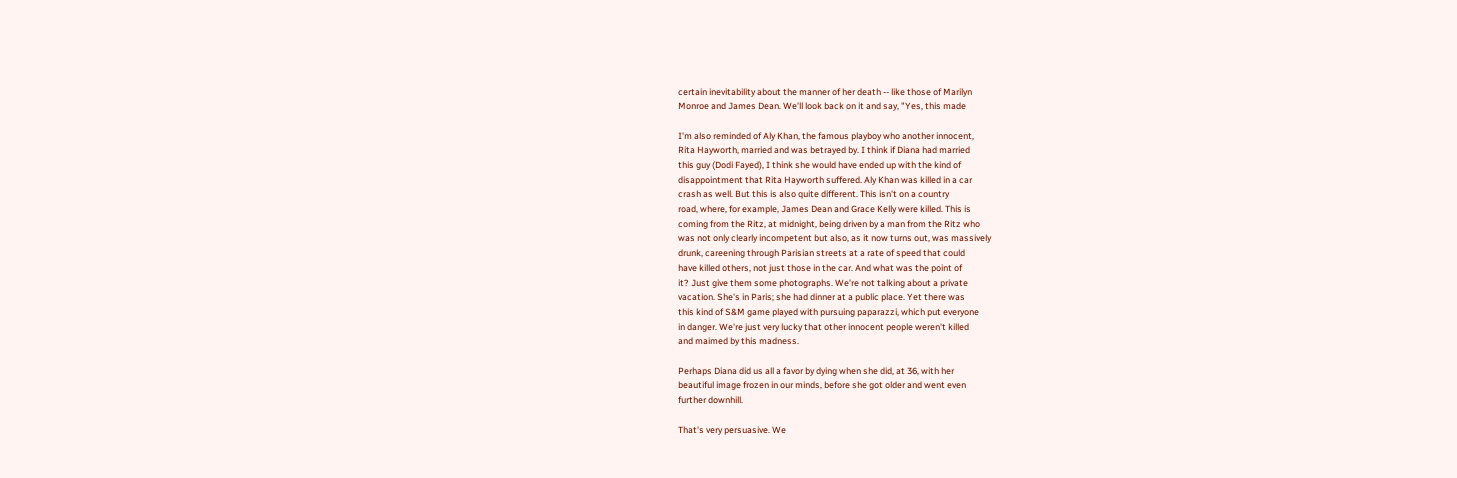certain inevitability about the manner of her death -- like those of Marilyn
Monroe and James Dean. We'll look back on it and say, "Yes, this made

I'm also reminded of Aly Khan, the famous playboy who another innocent,
Rita Hayworth, married and was betrayed by. I think if Diana had married
this guy (Dodi Fayed), I think she would have ended up with the kind of
disappointment that Rita Hayworth suffered. Aly Khan was killed in a car
crash as well. But this is also quite different. This isn't on a country
road, where, for example, James Dean and Grace Kelly were killed. This is
coming from the Ritz, at midnight, being driven by a man from the Ritz who
was not only clearly incompetent but also, as it now turns out, was massively
drunk, careening through Parisian streets at a rate of speed that could
have killed others, not just those in the car. And what was the point of
it? Just give them some photographs. We're not talking about a private
vacation. She's in Paris; she had dinner at a public place. Yet there was
this kind of S&M game played with pursuing paparazzi, which put everyone
in danger. We're just very lucky that other innocent people weren't killed
and maimed by this madness.

Perhaps Diana did us all a favor by dying when she did, at 36, with her
beautiful image frozen in our minds, before she got older and went even
further downhill.

That's very persuasive. We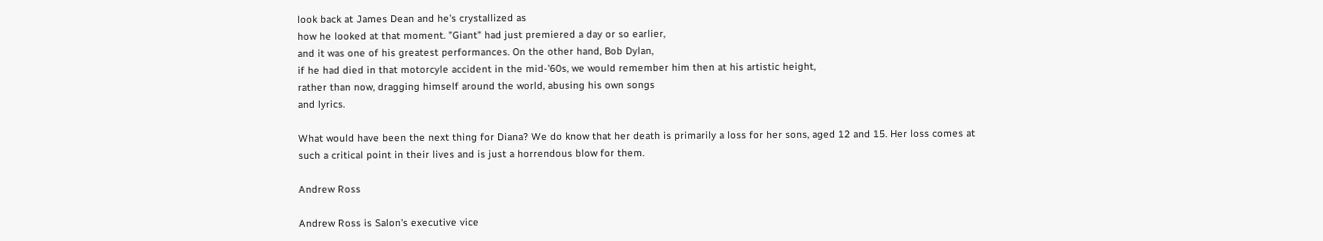look back at James Dean and he's crystallized as
how he looked at that moment. "Giant" had just premiered a day or so earlier,
and it was one of his greatest performances. On the other hand, Bob Dylan,
if he had died in that motorcyle accident in the mid-'60s, we would remember him then at his artistic height,
rather than now, dragging himself around the world, abusing his own songs
and lyrics.

What would have been the next thing for Diana? We do know that her death is primarily a loss for her sons, aged 12 and 15. Her loss comes at
such a critical point in their lives and is just a horrendous blow for them.

Andrew Ross

Andrew Ross is Salon's executive vice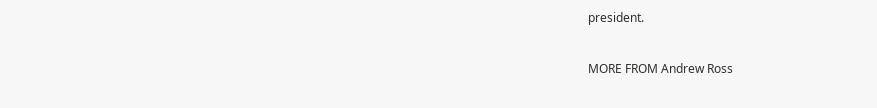president.

MORE FROM Andrew Ross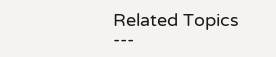Related Topics ---